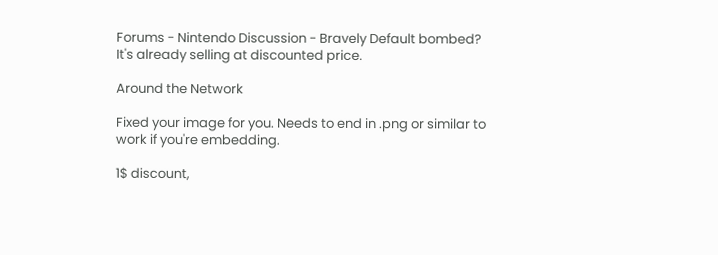Forums - Nintendo Discussion - Bravely Default bombed? It's already selling at discounted price.

Around the Network

Fixed your image for you. Needs to end in .png or similar to work if you're embedding.

1$ discount,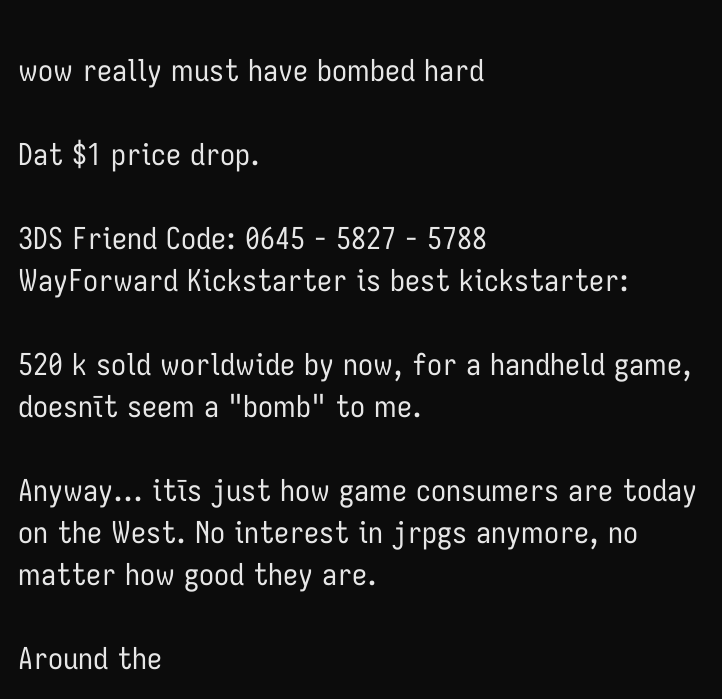wow really must have bombed hard

Dat $1 price drop.

3DS Friend Code: 0645 - 5827 - 5788
WayForward Kickstarter is best kickstarter:

520 k sold worldwide by now, for a handheld game, doesnīt seem a "bomb" to me.

Anyway... itīs just how game consumers are today on the West. No interest in jrpgs anymore, no matter how good they are.

Around the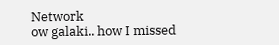Network
ow galaki.. how I missed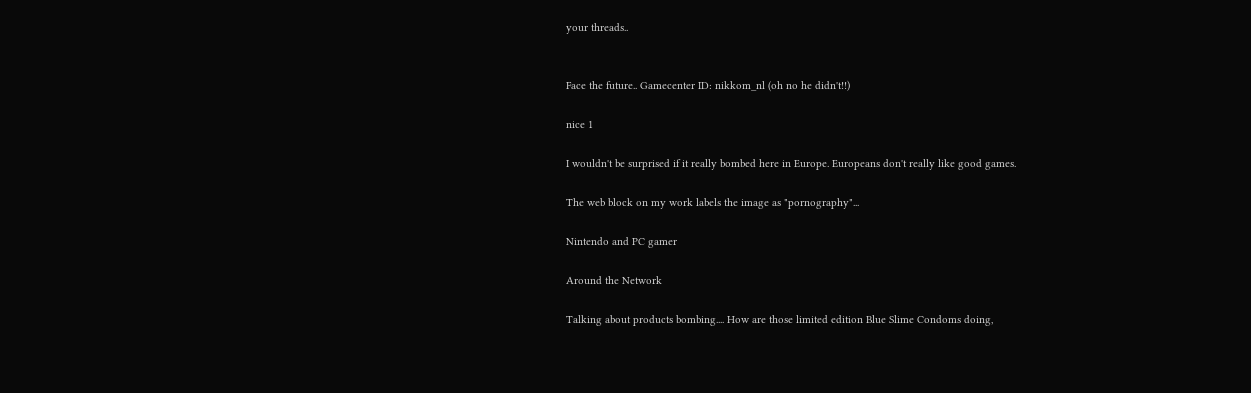your threads..


Face the future.. Gamecenter ID: nikkom_nl (oh no he didn't!!)

nice 1

I wouldn't be surprised if it really bombed here in Europe. Europeans don't really like good games.

The web block on my work labels the image as "pornography"...

Nintendo and PC gamer

Around the Network

Talking about products bombing.... How are those limited edition Blue Slime Condoms doing,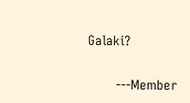Galaki?

       ---Member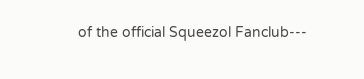of the official Squeezol Fanclub---